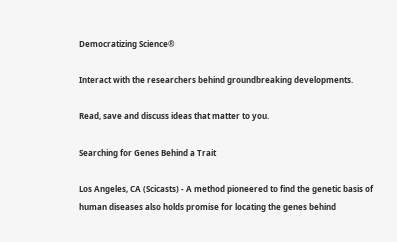Democratizing Science®

Interact with the researchers behind groundbreaking developments.

Read, save and discuss ideas that matter to you.

Searching for Genes Behind a Trait

Los Angeles, CA (Scicasts) - A method pioneered to find the genetic basis of human diseases also holds promise for locating the genes behind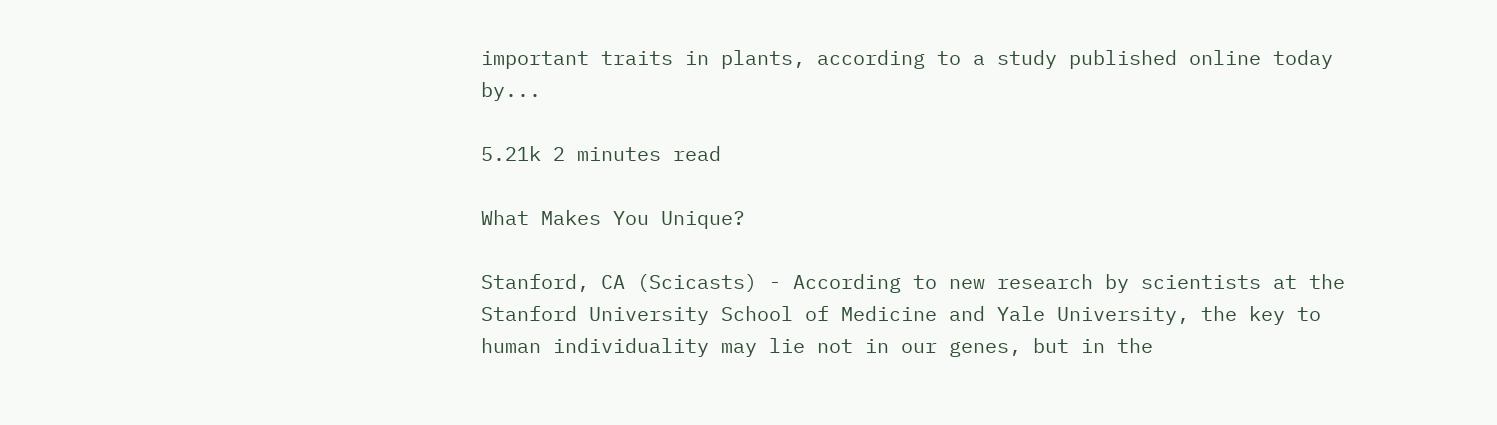important traits in plants, according to a study published online today by...

5.21k 2 minutes read

What Makes You Unique?

Stanford, CA (Scicasts) - According to new research by scientists at the Stanford University School of Medicine and Yale University, the key to human individuality may lie not in our genes, but in the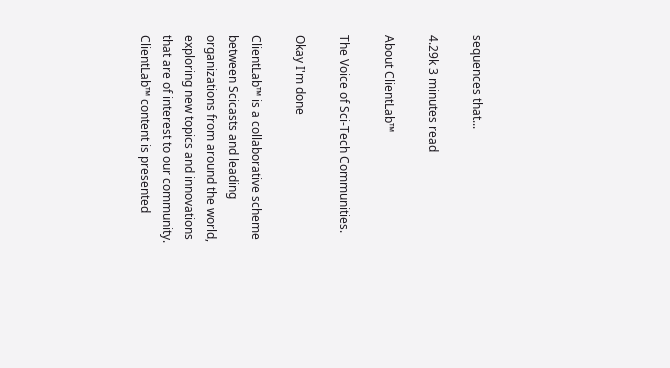sequences that...

4.29k 3 minutes read

About ClientLab™

The Voice of Sci-Tech Communities.

Okay I'm done

ClientLab™ is a collaborative scheme between Scicasts and leading organizations from around the world, exploring new topics and innovations that are of interest to our community. ClientLab™ content is presented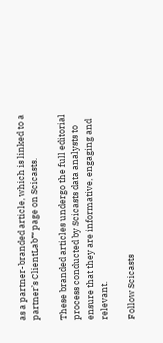as a partner-branded article, which is linked to a partner’s ClientLab™ page on Scicasts.

These branded articles undergo the full editorial process conducted by Scicasts data analysts to ensure that they are informative, engaging and relevant.

Follow Scicasts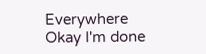Everywhere
Okay I'm done